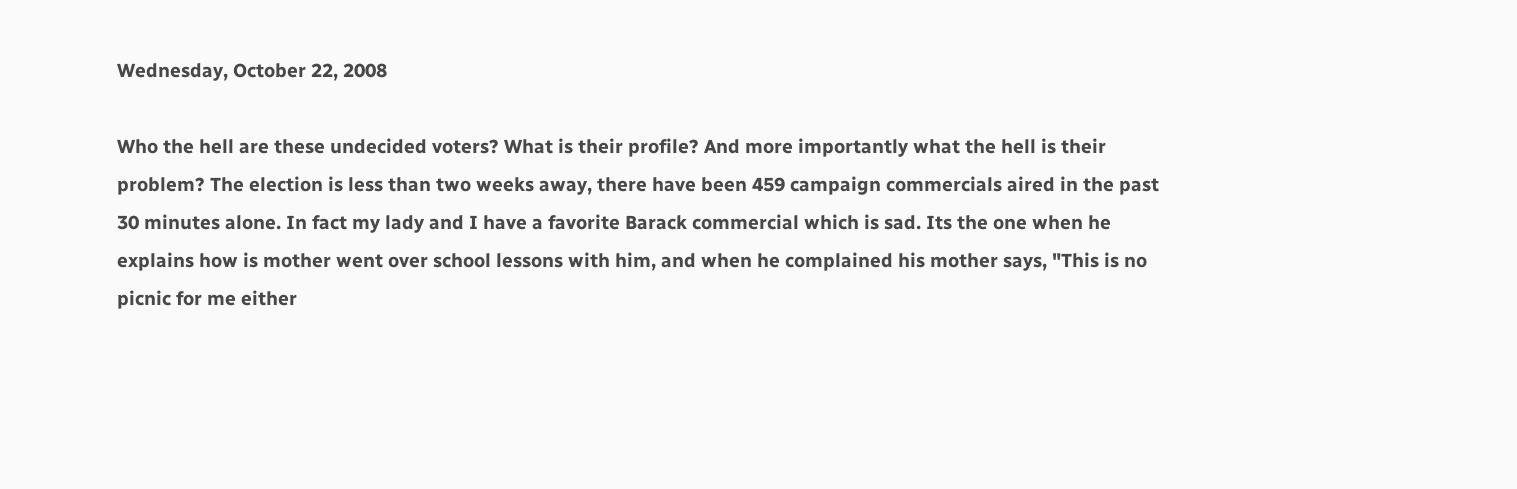Wednesday, October 22, 2008

Who the hell are these undecided voters? What is their profile? And more importantly what the hell is their problem? The election is less than two weeks away, there have been 459 campaign commercials aired in the past 30 minutes alone. In fact my lady and I have a favorite Barack commercial which is sad. Its the one when he explains how is mother went over school lessons with him, and when he complained his mother says, "This is no picnic for me either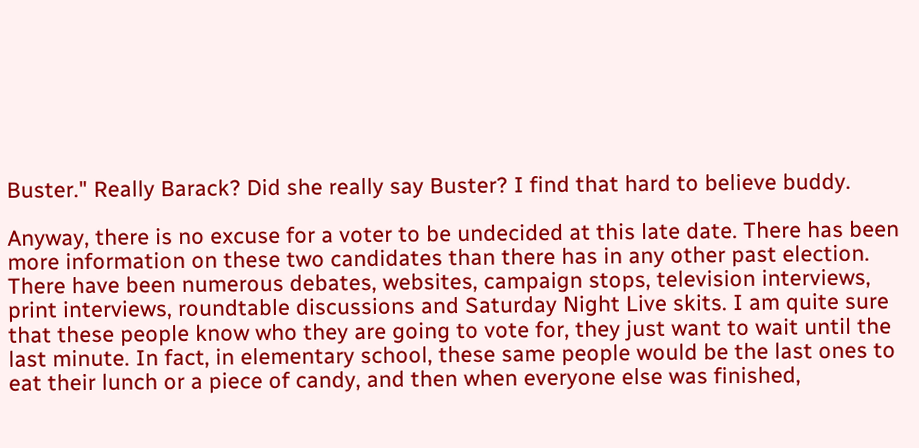Buster." Really Barack? Did she really say Buster? I find that hard to believe buddy.

Anyway, there is no excuse for a voter to be undecided at this late date. There has been more information on these two candidates than there has in any other past election. There have been numerous debates, websites, campaign stops, television interviews, print interviews, roundtable discussions and Saturday Night Live skits. I am quite sure that these people know who they are going to vote for, they just want to wait until the last minute. In fact, in elementary school, these same people would be the last ones to eat their lunch or a piece of candy, and then when everyone else was finished,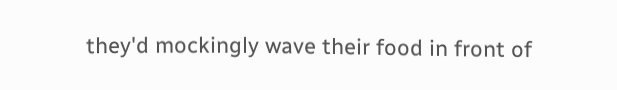they'd mockingly wave their food in front of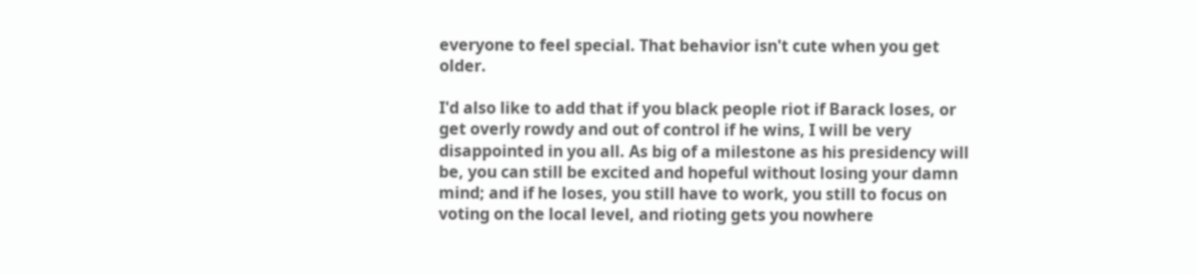everyone to feel special. That behavior isn't cute when you get older.

I'd also like to add that if you black people riot if Barack loses, or get overly rowdy and out of control if he wins, I will be very disappointed in you all. As big of a milestone as his presidency will be, you can still be excited and hopeful without losing your damn mind; and if he loses, you still have to work, you still to focus on voting on the local level, and rioting gets you nowhere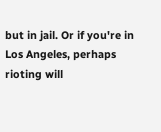but in jail. Or if you're in Los Angeles, perhaps rioting will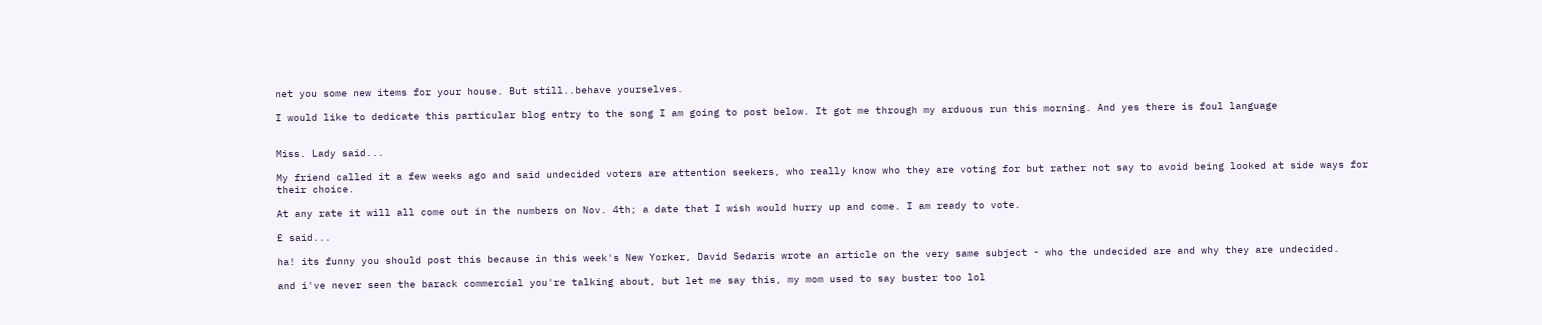net you some new items for your house. But still..behave yourselves.

I would like to dedicate this particular blog entry to the song I am going to post below. It got me through my arduous run this morning. And yes there is foul language


Miss. Lady said...

My friend called it a few weeks ago and said undecided voters are attention seekers, who really know who they are voting for but rather not say to avoid being looked at side ways for their choice.

At any rate it will all come out in the numbers on Nov. 4th; a date that I wish would hurry up and come. I am ready to vote.

£ said...

ha! its funny you should post this because in this week's New Yorker, David Sedaris wrote an article on the very same subject - who the undecided are and why they are undecided.

and i've never seen the barack commercial you're talking about, but let me say this, my mom used to say buster too lol